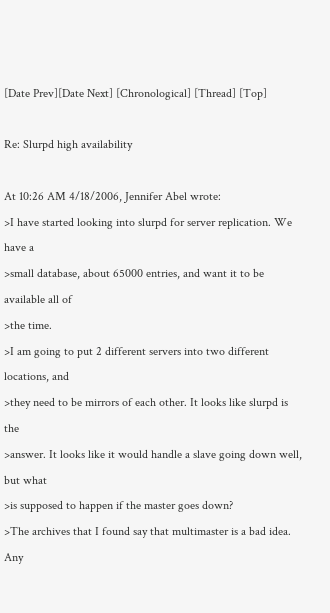[Date Prev][Date Next] [Chronological] [Thread] [Top]

Re: Slurpd high availability

At 10:26 AM 4/18/2006, Jennifer Abel wrote:
>I have started looking into slurpd for server replication. We have a
>small database, about 65000 entries, and want it to be available all of
>the time.
>I am going to put 2 different servers into two different locations, and
>they need to be mirrors of each other. It looks like slurpd is the
>answer. It looks like it would handle a slave going down well, but what
>is supposed to happen if the master goes down?
>The archives that I found say that multimaster is a bad idea. Any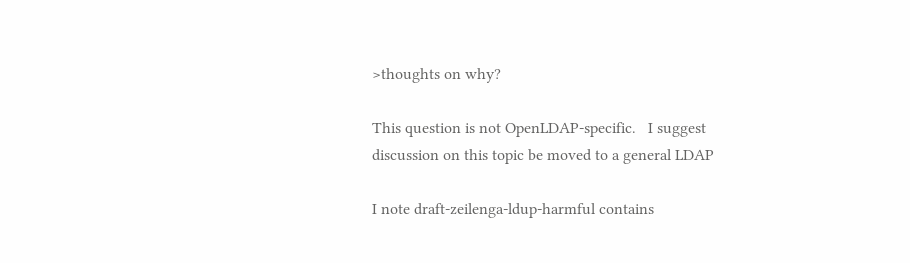>thoughts on why?

This question is not OpenLDAP-specific.   I suggest
discussion on this topic be moved to a general LDAP

I note draft-zeilenga-ldup-harmful contains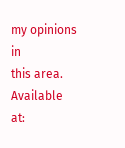my opinions in
this area.  Available at: